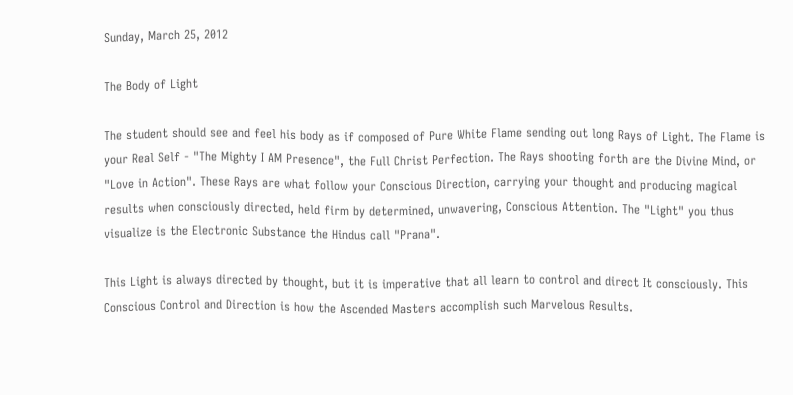Sunday, March 25, 2012

The Body of Light

The student should see and feel his body as if composed of Pure White Flame sending out long Rays of Light. The Flame is your Real Self - "The Mighty I AM Presence", the Full Christ Perfection. The Rays shooting forth are the Divine Mind, or "Love in Action". These Rays are what follow your Conscious Direction, carrying your thought and producing magical results when consciously directed, held firm by determined, unwavering, Conscious Attention. The "Light" you thus visualize is the Electronic Substance the Hindus call "Prana".

This Light is always directed by thought, but it is imperative that all learn to control and direct It consciously. This Conscious Control and Direction is how the Ascended Masters accomplish such Marvelous Results.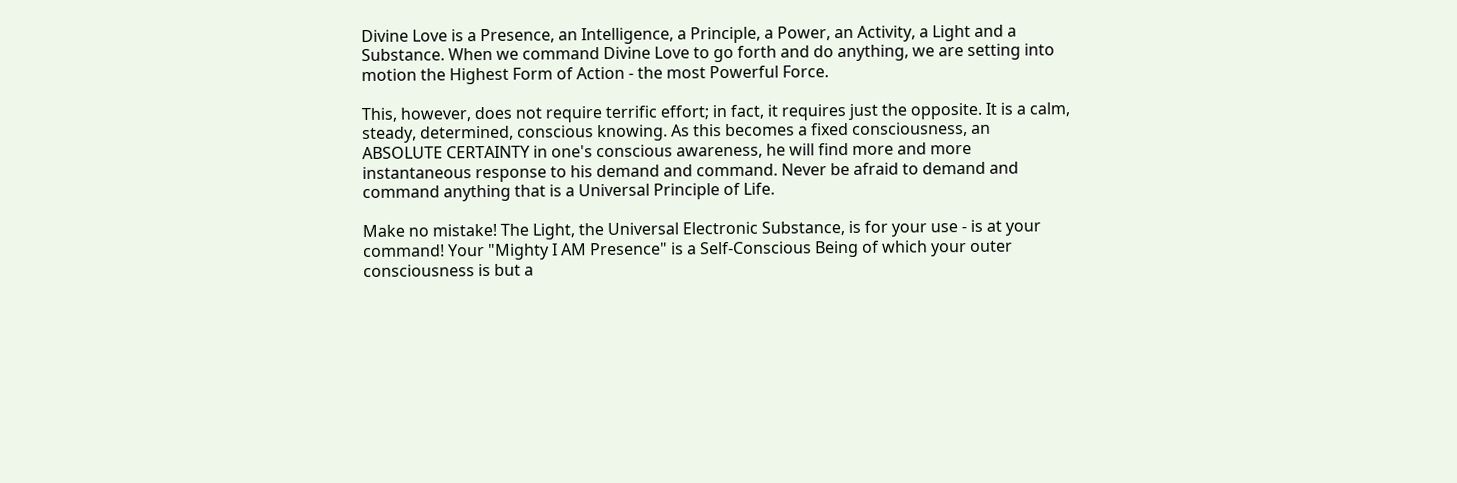Divine Love is a Presence, an Intelligence, a Principle, a Power, an Activity, a Light and a Substance. When we command Divine Love to go forth and do anything, we are setting into motion the Highest Form of Action - the most Powerful Force.

This, however, does not require terrific effort; in fact, it requires just the opposite. It is a calm, steady, determined, conscious knowing. As this becomes a fixed consciousness, an ABSOLUTE CERTAINTY in one's conscious awareness, he will find more and more instantaneous response to his demand and command. Never be afraid to demand and command anything that is a Universal Principle of Life.

Make no mistake! The Light, the Universal Electronic Substance, is for your use - is at your command! Your "Mighty I AM Presence" is a Self-Conscious Being of which your outer consciousness is but a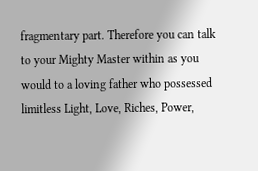fragmentary part. Therefore you can talk to your Mighty Master within as you would to a loving father who possessed limitless Light, Love, Riches, Power,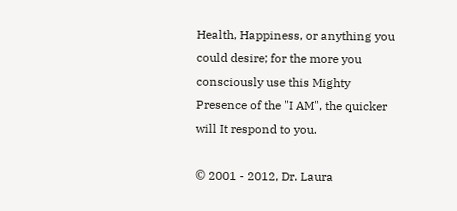Health, Happiness, or anything you could desire; for the more you consciously use this Mighty Presence of the "I AM", the quicker will It respond to you.

© 2001 - 2012, Dr. Laura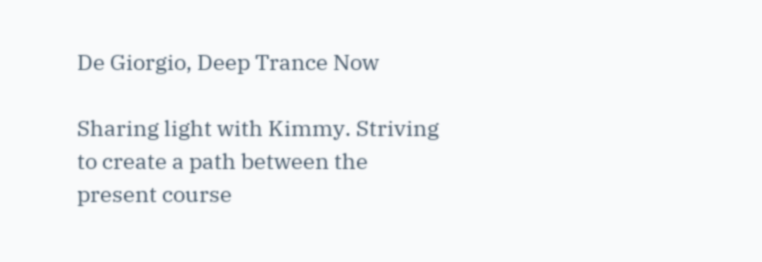De Giorgio, Deep Trance Now

Sharing light with Kimmy. Striving to create a path between the present course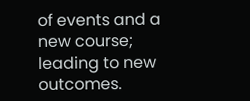of events and a new course; leading to new outcomes.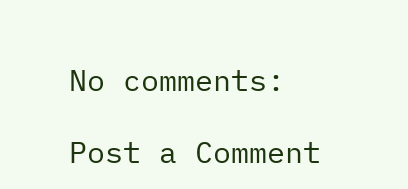No comments:

Post a Comment